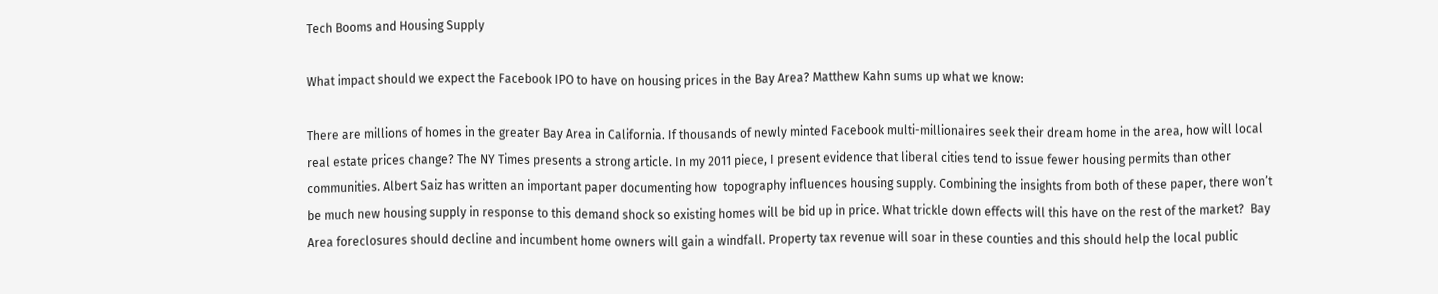Tech Booms and Housing Supply

What impact should we expect the Facebook IPO to have on housing prices in the Bay Area? Matthew Kahn sums up what we know:

There are millions of homes in the greater Bay Area in California. If thousands of newly minted Facebook multi-millionaires seek their dream home in the area, how will local real estate prices change? The NY Times presents a strong article. In my 2011 piece, I present evidence that liberal cities tend to issue fewer housing permits than other communities. Albert Saiz has written an important paper documenting how  topography influences housing supply. Combining the insights from both of these paper, there won’t be much new housing supply in response to this demand shock so existing homes will be bid up in price. What trickle down effects will this have on the rest of the market?  Bay Area foreclosures should decline and incumbent home owners will gain a windfall. Property tax revenue will soar in these counties and this should help the local public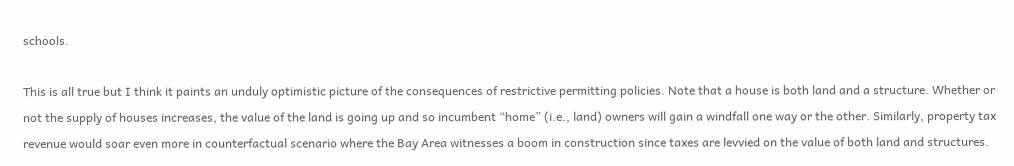schools.

This is all true but I think it paints an unduly optimistic picture of the consequences of restrictive permitting policies. Note that a house is both land and a structure. Whether or not the supply of houses increases, the value of the land is going up and so incumbent “home” (i.e., land) owners will gain a windfall one way or the other. Similarly, property tax revenue would soar even more in counterfactual scenario where the Bay Area witnesses a boom in construction since taxes are levvied on the value of both land and structures.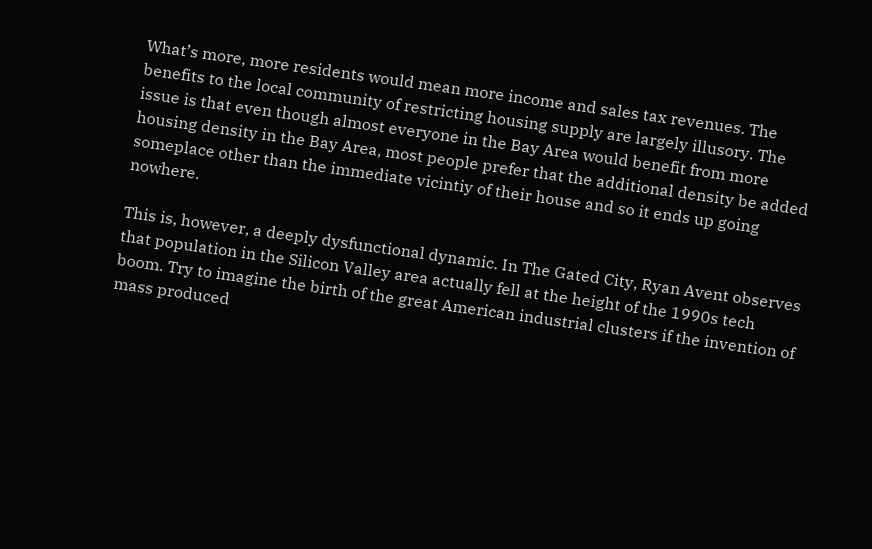What’s more, more residents would mean more income and sales tax revenues. The benefits to the local community of restricting housing supply are largely illusory. The issue is that even though almost everyone in the Bay Area would benefit from more housing density in the Bay Area, most people prefer that the additional density be added someplace other than the immediate vicintiy of their house and so it ends up going nowhere.

This is, however, a deeply dysfunctional dynamic. In The Gated City, Ryan Avent observes that population in the Silicon Valley area actually fell at the height of the 1990s tech boom. Try to imagine the birth of the great American industrial clusters if the invention of mass produced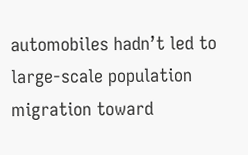automobiles hadn’t led to large-scale population migration toward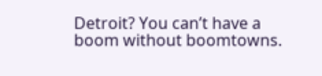Detroit? You can’t have a boom without boomtowns.